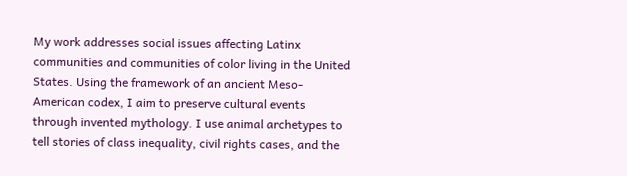My work addresses social issues affecting Latinx communities and communities of color living in the United States. Using the framework of an ancient Meso-American codex, I aim to preserve cultural events through invented mythology. I use animal archetypes to tell stories of class inequality, civil rights cases, and the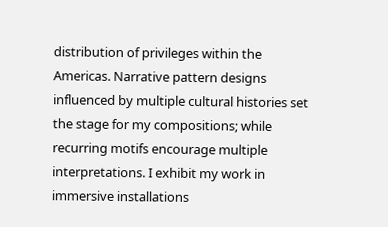distribution of privileges within the Americas. Narrative pattern designs influenced by multiple cultural histories set the stage for my compositions; while recurring motifs encourage multiple interpretations. I exhibit my work in immersive installations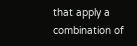that apply a combination of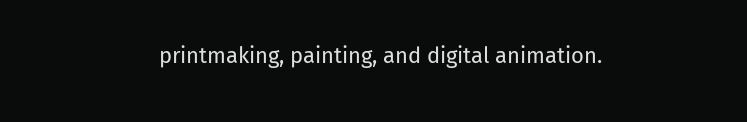printmaking, painting, and digital animation.